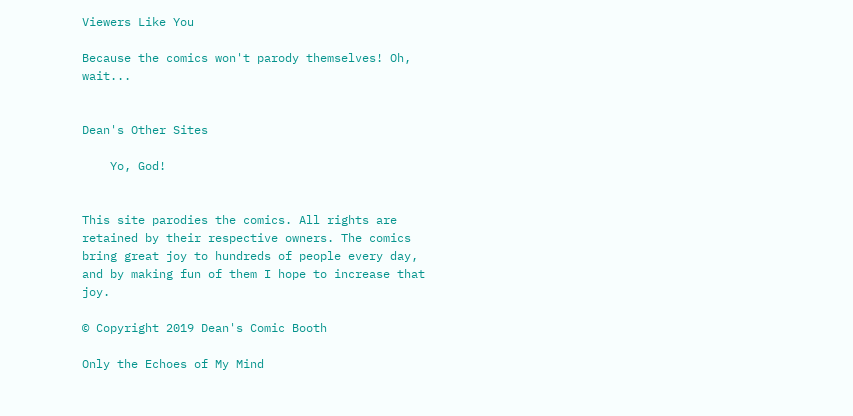Viewers Like You

Because the comics won't parody themselves! Oh, wait...


Dean's Other Sites

    Yo, God!


This site parodies the comics. All rights are retained by their respective owners. The comics bring great joy to hundreds of people every day, and by making fun of them I hope to increase that joy.

© Copyright 2019 Dean's Comic Booth

Only the Echoes of My Mind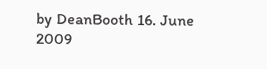by DeanBooth 16. June 2009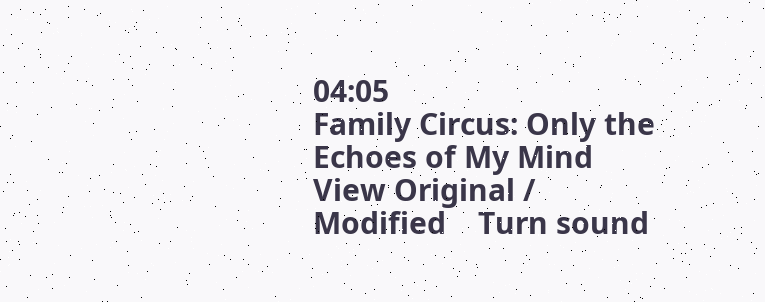04:05
Family Circus: Only the Echoes of My Mind
View Original / Modified    Turn sound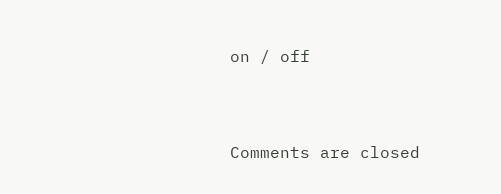on / off


Comments are closed